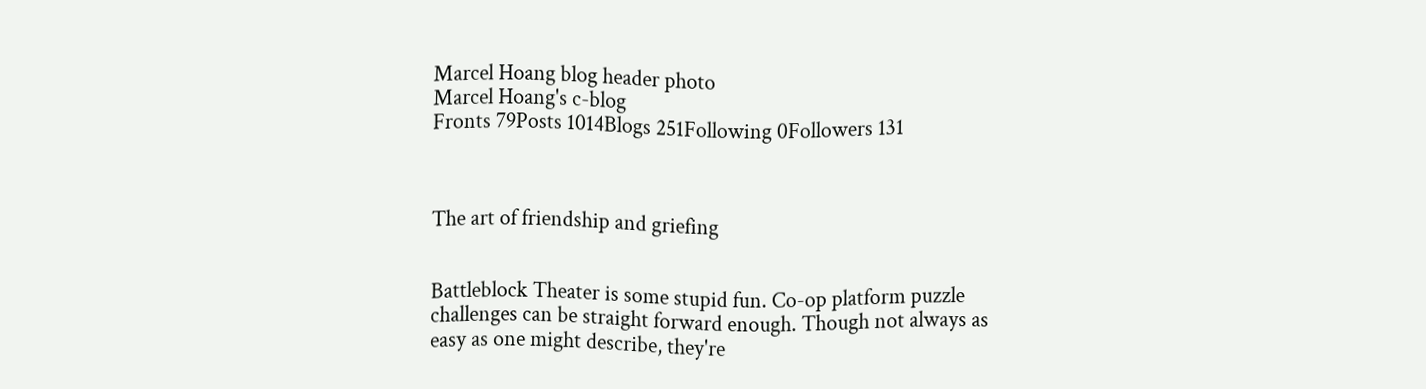Marcel Hoang blog header photo
Marcel Hoang's c-blog
Fronts 79Posts 1014Blogs 251Following 0Followers 131



The art of friendship and griefing


Battleblock Theater is some stupid fun. Co-op platform puzzle challenges can be straight forward enough. Though not always as easy as one might describe, they're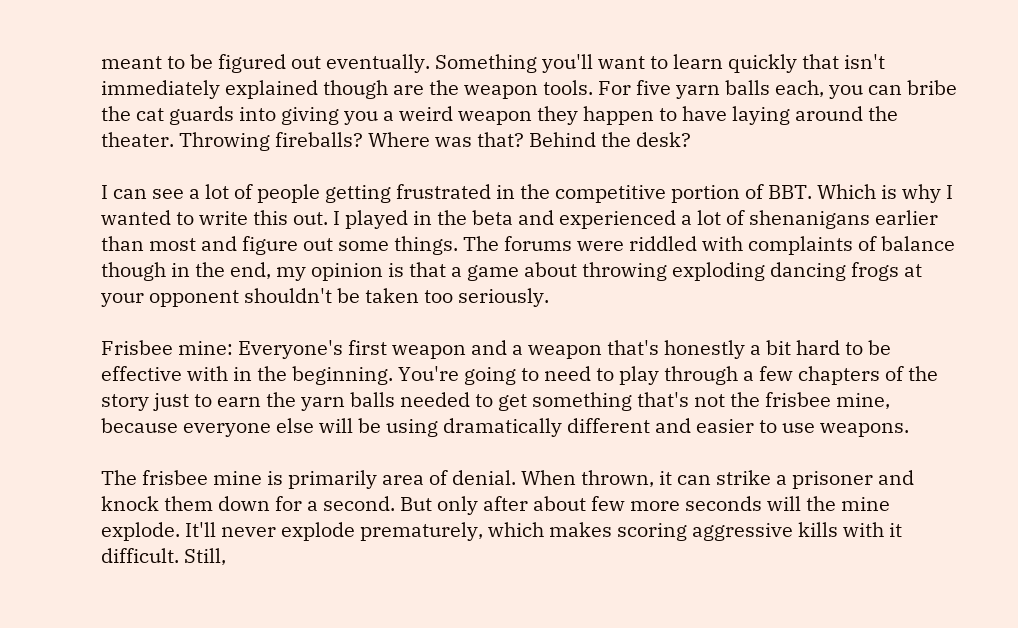meant to be figured out eventually. Something you'll want to learn quickly that isn't immediately explained though are the weapon tools. For five yarn balls each, you can bribe the cat guards into giving you a weird weapon they happen to have laying around the theater. Throwing fireballs? Where was that? Behind the desk?

I can see a lot of people getting frustrated in the competitive portion of BBT. Which is why I wanted to write this out. I played in the beta and experienced a lot of shenanigans earlier than most and figure out some things. The forums were riddled with complaints of balance though in the end, my opinion is that a game about throwing exploding dancing frogs at your opponent shouldn't be taken too seriously.

Frisbee mine: Everyone's first weapon and a weapon that's honestly a bit hard to be effective with in the beginning. You're going to need to play through a few chapters of the story just to earn the yarn balls needed to get something that's not the frisbee mine, because everyone else will be using dramatically different and easier to use weapons.

The frisbee mine is primarily area of denial. When thrown, it can strike a prisoner and knock them down for a second. But only after about few more seconds will the mine explode. It'll never explode prematurely, which makes scoring aggressive kills with it difficult. Still,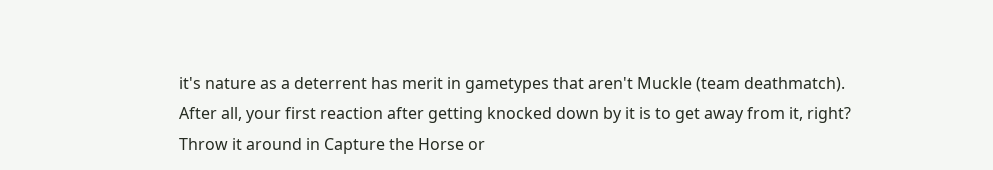it's nature as a deterrent has merit in gametypes that aren't Muckle (team deathmatch). After all, your first reaction after getting knocked down by it is to get away from it, right? Throw it around in Capture the Horse or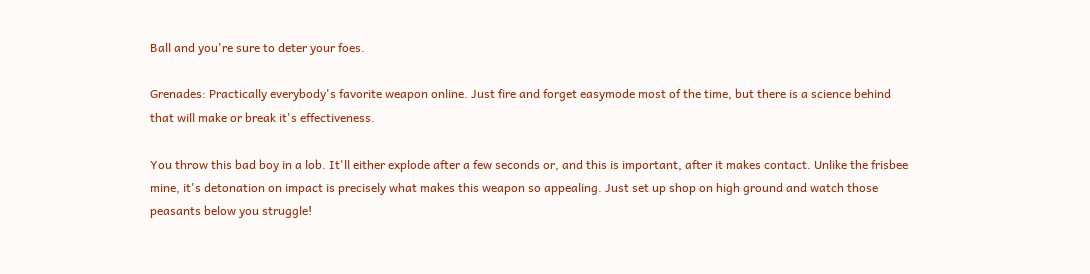Ball and you're sure to deter your foes.

Grenades: Practically everybody's favorite weapon online. Just fire and forget easymode most of the time, but there is a science behind that will make or break it's effectiveness.

You throw this bad boy in a lob. It'll either explode after a few seconds or, and this is important, after it makes contact. Unlike the frisbee mine, it's detonation on impact is precisely what makes this weapon so appealing. Just set up shop on high ground and watch those peasants below you struggle!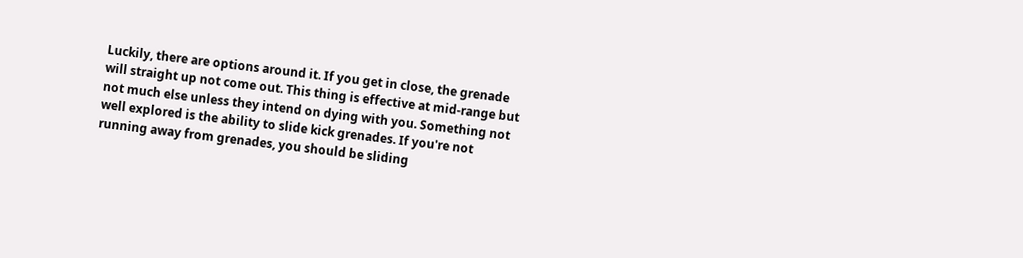Luckily, there are options around it. If you get in close, the grenade will straight up not come out. This thing is effective at mid-range but not much else unless they intend on dying with you. Something not well explored is the ability to slide kick grenades. If you're not running away from grenades, you should be sliding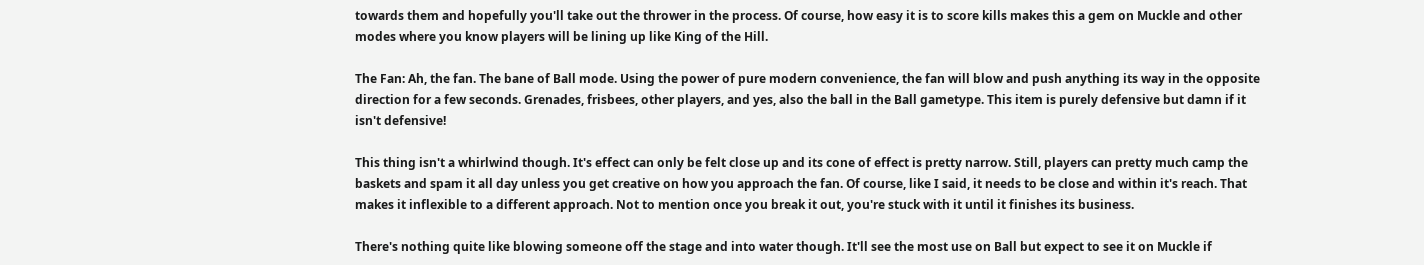towards them and hopefully you'll take out the thrower in the process. Of course, how easy it is to score kills makes this a gem on Muckle and other modes where you know players will be lining up like King of the Hill.

The Fan: Ah, the fan. The bane of Ball mode. Using the power of pure modern convenience, the fan will blow and push anything its way in the opposite direction for a few seconds. Grenades, frisbees, other players, and yes, also the ball in the Ball gametype. This item is purely defensive but damn if it isn't defensive!

This thing isn't a whirlwind though. It's effect can only be felt close up and its cone of effect is pretty narrow. Still, players can pretty much camp the baskets and spam it all day unless you get creative on how you approach the fan. Of course, like I said, it needs to be close and within it's reach. That makes it inflexible to a different approach. Not to mention once you break it out, you're stuck with it until it finishes its business.

There's nothing quite like blowing someone off the stage and into water though. It'll see the most use on Ball but expect to see it on Muckle if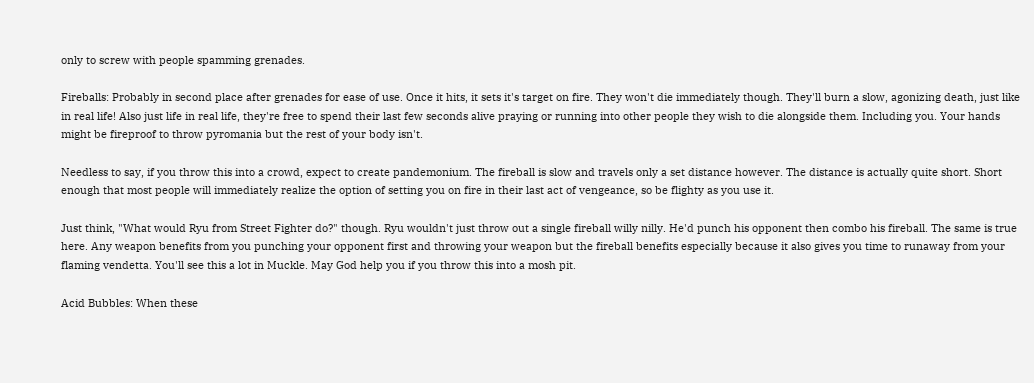only to screw with people spamming grenades.

Fireballs: Probably in second place after grenades for ease of use. Once it hits, it sets it's target on fire. They won't die immediately though. They'll burn a slow, agonizing death, just like in real life! Also just life in real life, they're free to spend their last few seconds alive praying or running into other people they wish to die alongside them. Including you. Your hands might be fireproof to throw pyromania but the rest of your body isn't.

Needless to say, if you throw this into a crowd, expect to create pandemonium. The fireball is slow and travels only a set distance however. The distance is actually quite short. Short enough that most people will immediately realize the option of setting you on fire in their last act of vengeance, so be flighty as you use it.

Just think, "What would Ryu from Street Fighter do?" though. Ryu wouldn't just throw out a single fireball willy nilly. He'd punch his opponent then combo his fireball. The same is true here. Any weapon benefits from you punching your opponent first and throwing your weapon but the fireball benefits especially because it also gives you time to runaway from your flaming vendetta. You'll see this a lot in Muckle. May God help you if you throw this into a mosh pit.

Acid Bubbles: When these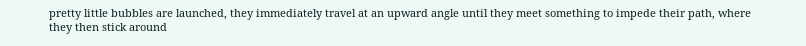pretty little bubbles are launched, they immediately travel at an upward angle until they meet something to impede their path, where they then stick around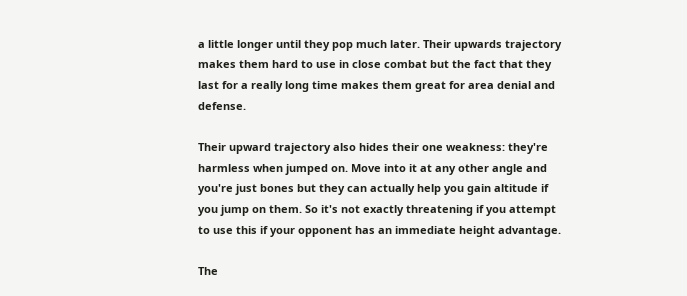a little longer until they pop much later. Their upwards trajectory makes them hard to use in close combat but the fact that they last for a really long time makes them great for area denial and defense.

Their upward trajectory also hides their one weakness: they're harmless when jumped on. Move into it at any other angle and you're just bones but they can actually help you gain altitude if you jump on them. So it's not exactly threatening if you attempt to use this if your opponent has an immediate height advantage.

The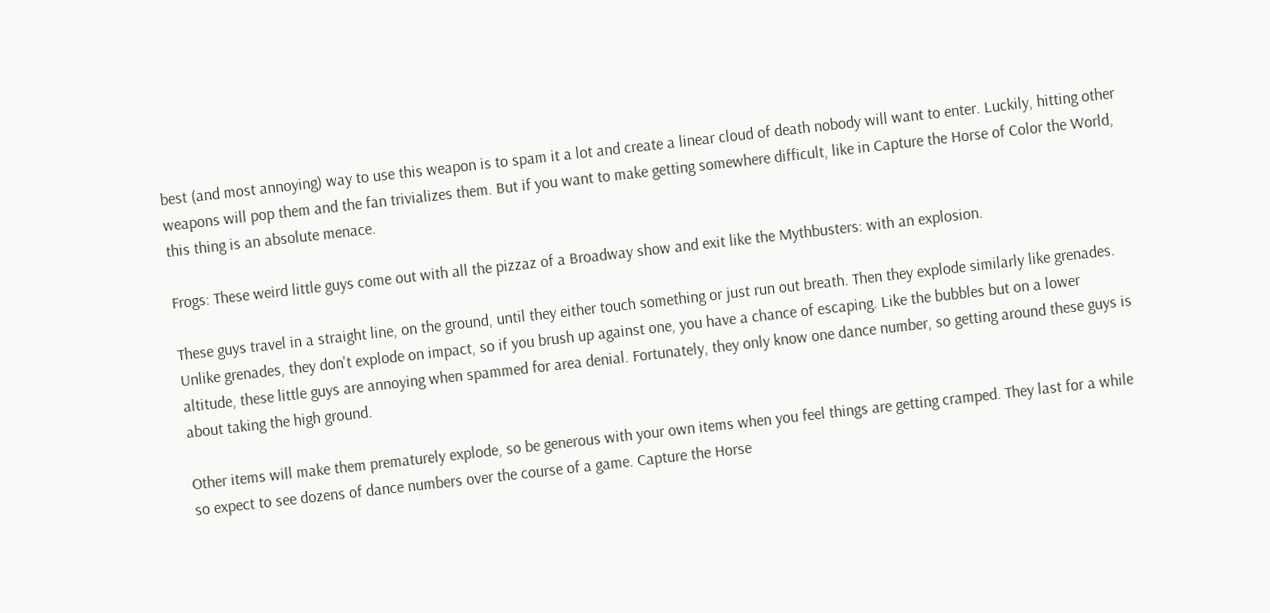best (and most annoying) way to use this weapon is to spam it a lot and create a linear cloud of death nobody will want to enter. Luckily, hitting other weapons will pop them and the fan trivializes them. But if you want to make getting somewhere difficult, like in Capture the Horse of Color the World, this thing is an absolute menace.

Frogs: These weird little guys come out with all the pizzaz of a Broadway show and exit like the Mythbusters: with an explosion.

These guys travel in a straight line, on the ground, until they either touch something or just run out breath. Then they explode similarly like grenades. Unlike grenades, they don't explode on impact, so if you brush up against one, you have a chance of escaping. Like the bubbles but on a lower altitude, these little guys are annoying when spammed for area denial. Fortunately, they only know one dance number, so getting around these guys is about taking the high ground.

Other items will make them prematurely explode, so be generous with your own items when you feel things are getting cramped. They last for a while so expect to see dozens of dance numbers over the course of a game. Capture the Horse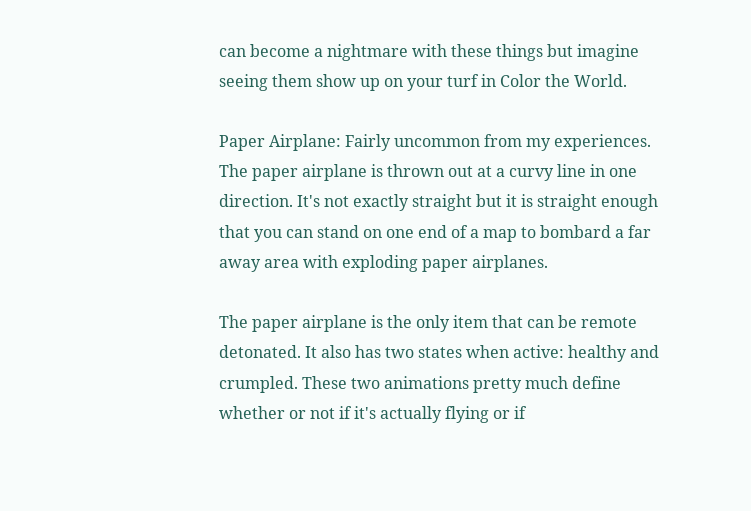can become a nightmare with these things but imagine seeing them show up on your turf in Color the World.

Paper Airplane: Fairly uncommon from my experiences. The paper airplane is thrown out at a curvy line in one direction. It's not exactly straight but it is straight enough that you can stand on one end of a map to bombard a far away area with exploding paper airplanes.

The paper airplane is the only item that can be remote detonated. It also has two states when active: healthy and crumpled. These two animations pretty much define whether or not if it's actually flying or if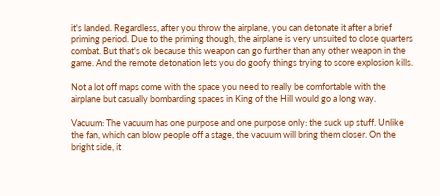it's landed. Regardless, after you throw the airplane, you can detonate it after a brief priming period. Due to the priming though, the airplane is very unsuited to close quarters combat. But that's ok because this weapon can go further than any other weapon in the game. And the remote detonation lets you do goofy things trying to score explosion kills.

Not a lot off maps come with the space you need to really be comfortable with the airplane but casually bombarding spaces in King of the Hill would go a long way.

Vacuum: The vacuum has one purpose and one purpose only: the suck up stuff. Unlike the fan, which can blow people off a stage, the vacuum will bring them closer. On the bright side, it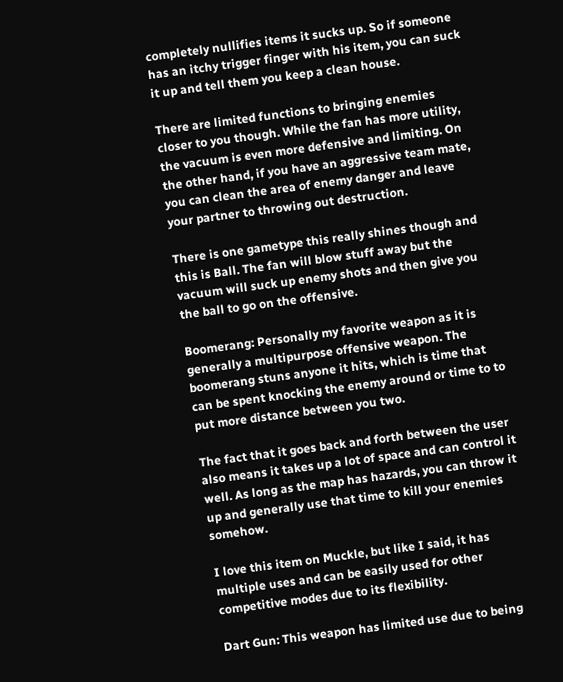completely nullifies items it sucks up. So if someone has an itchy trigger finger with his item, you can suck it up and tell them you keep a clean house.

There are limited functions to bringing enemies closer to you though. While the fan has more utility, the vacuum is even more defensive and limiting. On the other hand, if you have an aggressive team mate, you can clean the area of enemy danger and leave your partner to throwing out destruction.

There is one gametype this really shines though and this is Ball. The fan will blow stuff away but the vacuum will suck up enemy shots and then give you the ball to go on the offensive.

Boomerang: Personally my favorite weapon as it is generally a multipurpose offensive weapon. The boomerang stuns anyone it hits, which is time that can be spent knocking the enemy around or time to to put more distance between you two.

The fact that it goes back and forth between the user also means it takes up a lot of space and can control it well. As long as the map has hazards, you can throw it up and generally use that time to kill your enemies somehow.

I love this item on Muckle, but like I said, it has multiple uses and can be easily used for other competitive modes due to its flexibility.

Dart Gun: This weapon has limited use due to being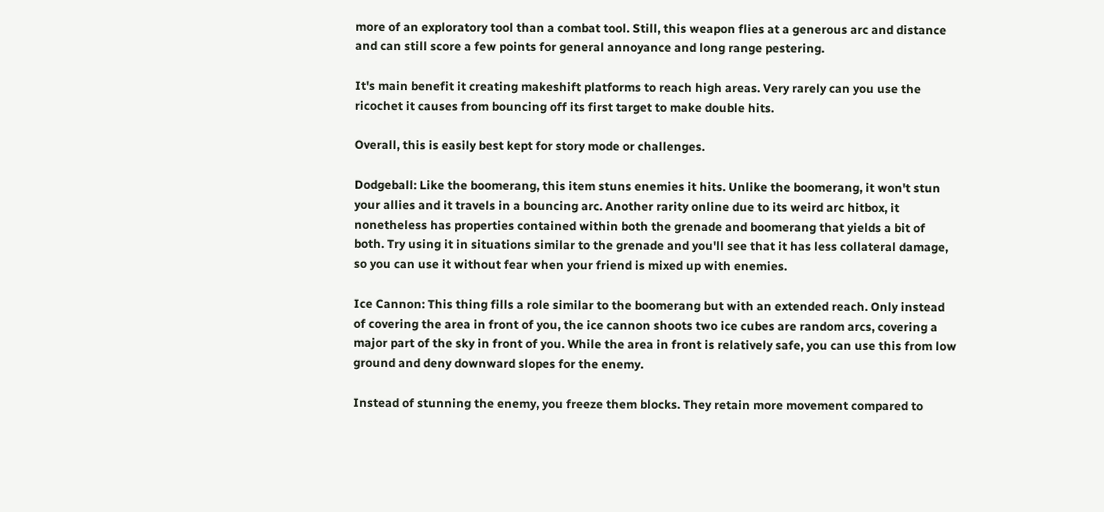more of an exploratory tool than a combat tool. Still, this weapon flies at a generous arc and distance and can still score a few points for general annoyance and long range pestering.

It's main benefit it creating makeshift platforms to reach high areas. Very rarely can you use the ricochet it causes from bouncing off its first target to make double hits.

Overall, this is easily best kept for story mode or challenges.

Dodgeball: Like the boomerang, this item stuns enemies it hits. Unlike the boomerang, it won't stun your allies and it travels in a bouncing arc. Another rarity online due to its weird arc hitbox, it nonetheless has properties contained within both the grenade and boomerang that yields a bit of both. Try using it in situations similar to the grenade and you'll see that it has less collateral damage, so you can use it without fear when your friend is mixed up with enemies.

Ice Cannon: This thing fills a role similar to the boomerang but with an extended reach. Only instead of covering the area in front of you, the ice cannon shoots two ice cubes are random arcs, covering a major part of the sky in front of you. While the area in front is relatively safe, you can use this from low ground and deny downward slopes for the enemy.

Instead of stunning the enemy, you freeze them blocks. They retain more movement compared to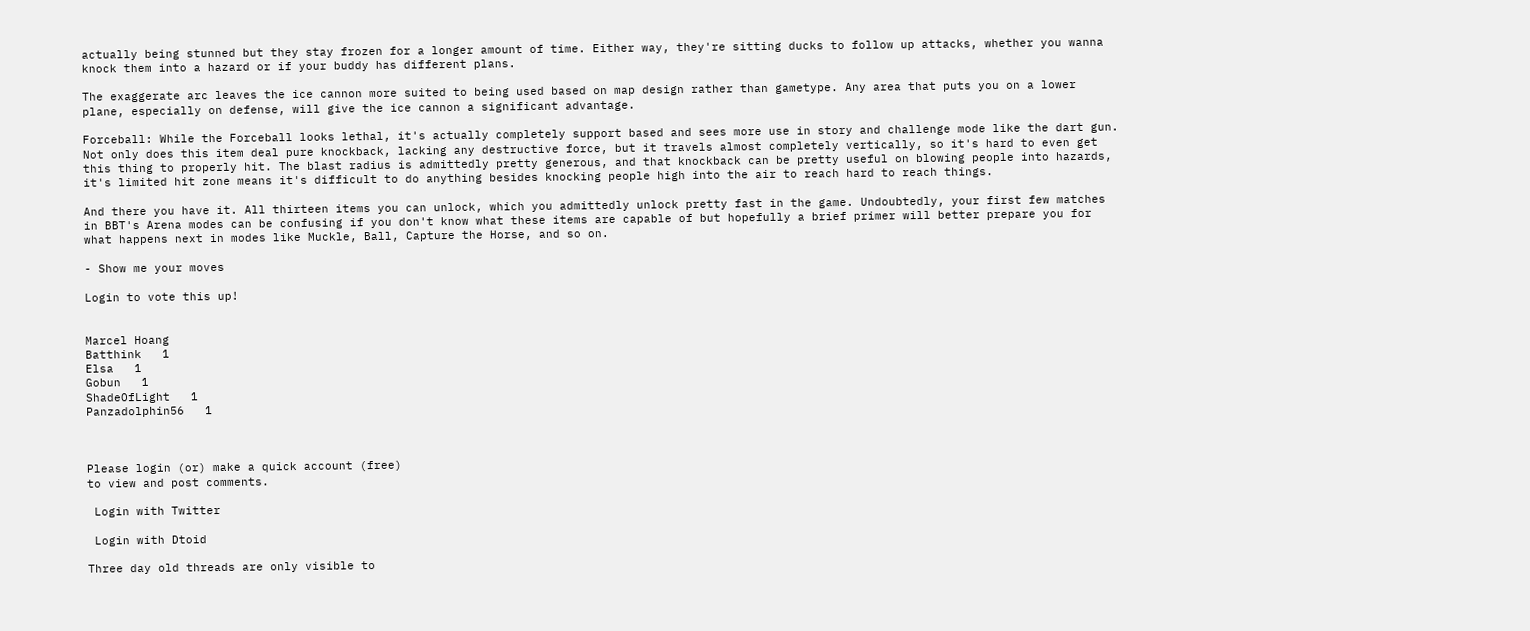actually being stunned but they stay frozen for a longer amount of time. Either way, they're sitting ducks to follow up attacks, whether you wanna knock them into a hazard or if your buddy has different plans.

The exaggerate arc leaves the ice cannon more suited to being used based on map design rather than gametype. Any area that puts you on a lower plane, especially on defense, will give the ice cannon a significant advantage.

Forceball: While the Forceball looks lethal, it's actually completely support based and sees more use in story and challenge mode like the dart gun. Not only does this item deal pure knockback, lacking any destructive force, but it travels almost completely vertically, so it's hard to even get this thing to properly hit. The blast radius is admittedly pretty generous, and that knockback can be pretty useful on blowing people into hazards, it's limited hit zone means it's difficult to do anything besides knocking people high into the air to reach hard to reach things.

And there you have it. All thirteen items you can unlock, which you admittedly unlock pretty fast in the game. Undoubtedly, your first few matches in BBT's Arena modes can be confusing if you don't know what these items are capable of but hopefully a brief primer will better prepare you for what happens next in modes like Muckle, Ball, Capture the Horse, and so on.

- Show me your moves

Login to vote this up!


Marcel Hoang
Batthink   1
Elsa   1
Gobun   1
ShadeOfLight   1
Panzadolphin56   1



Please login (or) make a quick account (free)
to view and post comments.

 Login with Twitter

 Login with Dtoid

Three day old threads are only visible to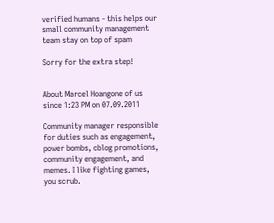verified humans - this helps our small community management team stay on top of spam

Sorry for the extra step!


About Marcel Hoangone of us since 1:23 PM on 07.09.2011

Community manager responsible for duties such as engagement, power bombs, cblog promotions, community engagement, and memes. I like fighting games, you scrub.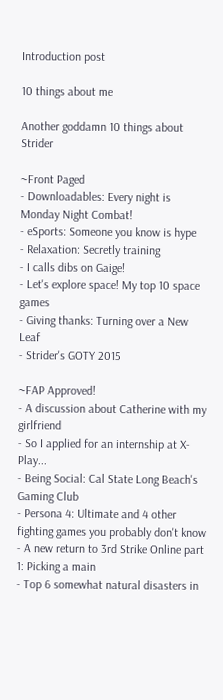Introduction post

10 things about me

Another goddamn 10 things about Strider

~Front Paged
- Downloadables: Every night is Monday Night Combat!
- eSports: Someone you know is hype
- Relaxation: Secretly training
- I calls dibs on Gaige!
- Let's explore space! My top 10 space games
- Giving thanks: Turning over a New Leaf
- Strider's GOTY 2015

~FAP Approved!
- A discussion about Catherine with my girlfriend
- So I applied for an internship at X-Play...
- Being Social: Cal State Long Beach's Gaming Club
- Persona 4: Ultimate and 4 other fighting games you probably don't know
- A new return to 3rd Strike Online part 1: Picking a main
- Top 6 somewhat natural disasters in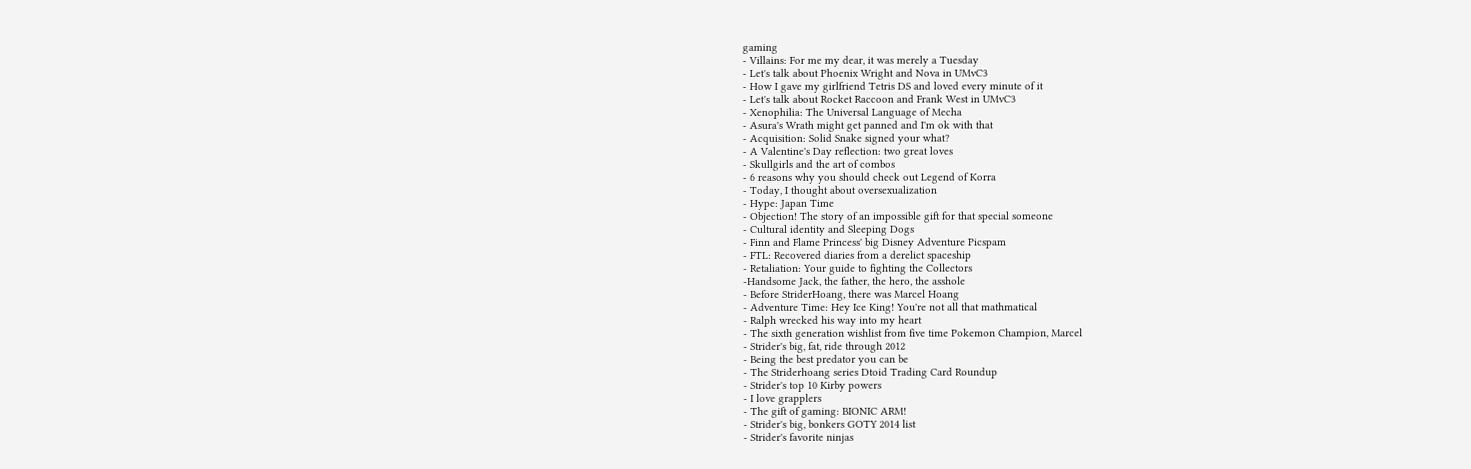gaming
- Villains: For me my dear, it was merely a Tuesday
- Let's talk about Phoenix Wright and Nova in UMvC3
- How I gave my girlfriend Tetris DS and loved every minute of it
- Let's talk about Rocket Raccoon and Frank West in UMvC3
- Xenophilia: The Universal Language of Mecha
- Asura's Wrath might get panned and I'm ok with that
- Acquisition: Solid Snake signed your what?
- A Valentine's Day reflection: two great loves
- Skullgirls and the art of combos
- 6 reasons why you should check out Legend of Korra
- Today, I thought about oversexualization
- Hype: Japan Time
- Objection! The story of an impossible gift for that special someone
- Cultural identity and Sleeping Dogs
- Finn and Flame Princess' big Disney Adventure Picspam
- FTL: Recovered diaries from a derelict spaceship
- Retaliation: Your guide to fighting the Collectors
-Handsome Jack, the father, the hero, the asshole
- Before StriderHoang, there was Marcel Hoang
- Adventure Time: Hey Ice King! You're not all that mathmatical
- Ralph wrecked his way into my heart
- The sixth generation wishlist from five time Pokemon Champion, Marcel
- Strider's big, fat, ride through 2012
- Being the best predator you can be
- The Striderhoang series Dtoid Trading Card Roundup
- Strider's top 10 Kirby powers
- I love grapplers
- The gift of gaming: BIONIC ARM!
- Strider's big, bonkers GOTY 2014 list
- Strider's favorite ninjas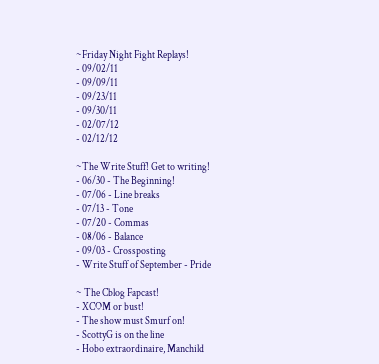~Friday Night Fight Replays!
- 09/02/11
- 09/09/11
- 09/23/11
- 09/30/11
- 02/07/12
- 02/12/12

~The Write Stuff! Get to writing!
- 06/30 - The Beginning!
- 07/06 - Line breaks
- 07/13 - Tone
- 07/20 - Commas
- 08/06 - Balance
- 09/03 - Crossposting
- Write Stuff of September - Pride

~ The Cblog Fapcast!
- XCOM or bust!
- The show must Smurf on!
- ScottyG is on the line
- Hobo extraordinaire, Manchild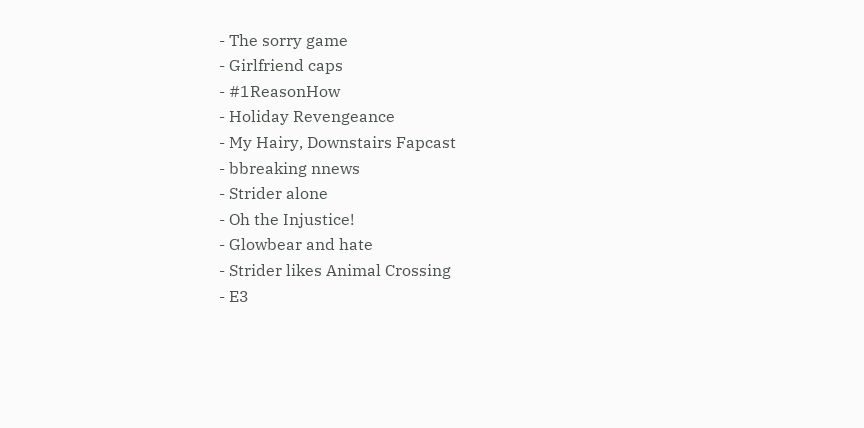- The sorry game
- Girlfriend caps
- #1ReasonHow
- Holiday Revengeance
- My Hairy, Downstairs Fapcast
- bbreaking nnews
- Strider alone
- Oh the Injustice!
- Glowbear and hate
- Strider likes Animal Crossing
- E3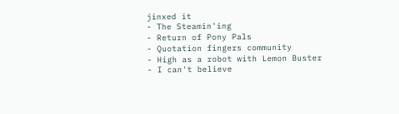jinxed it
- The Steamin'ing
- Return of Pony Pals
- Quotation fingers community
- High as a robot with Lemon Buster
- I can't believe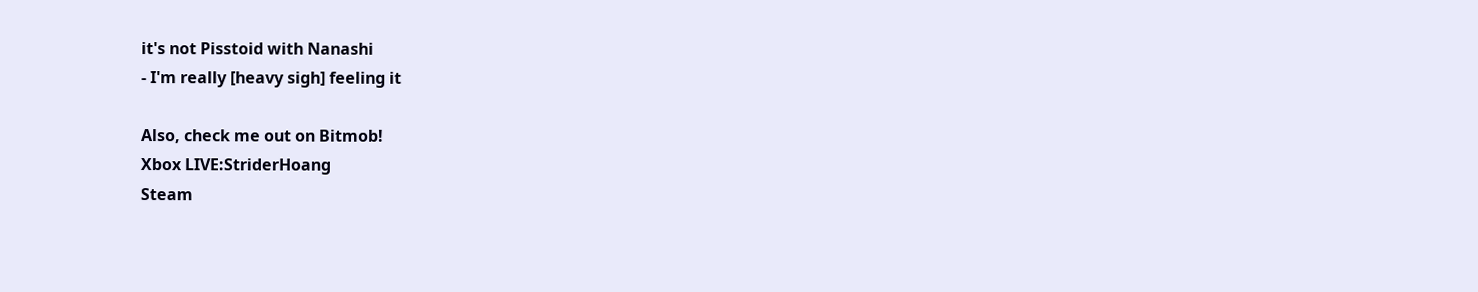it's not Pisstoid with Nanashi
- I'm really [heavy sigh] feeling it

Also, check me out on Bitmob!
Xbox LIVE:StriderHoang
Steam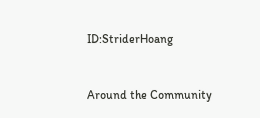ID:StriderHoang


Around the Community